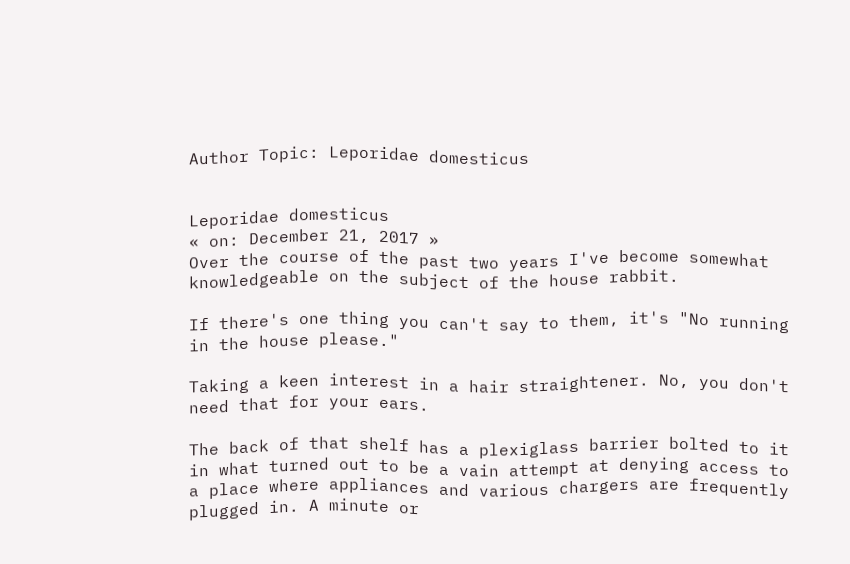Author Topic: Leporidae domesticus


Leporidae domesticus
« on: December 21, 2017 »
Over the course of the past two years I've become somewhat knowledgeable on the subject of the house rabbit.

If there's one thing you can't say to them, it's "No running in the house please."

Taking a keen interest in a hair straightener. No, you don't need that for your ears.

The back of that shelf has a plexiglass barrier bolted to it in what turned out to be a vain attempt at denying access to a place where appliances and various chargers are frequently plugged in. A minute or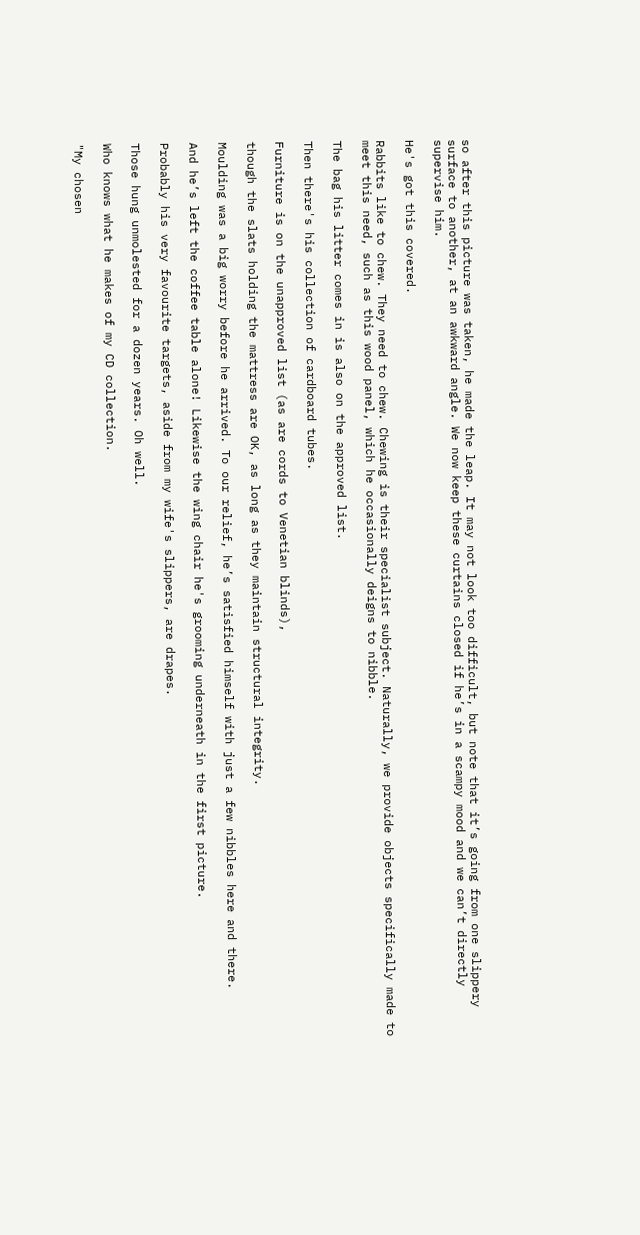so after this picture was taken, he made the leap. It may not look too difficult, but note that it’s going from one slippery surface to another, at an awkward angle. We now keep these curtains closed if he’s in a scampy mood and we can’t directly supervise him.

He's got this covered.

Rabbits like to chew. They need to chew. Chewing is their specialist subject. Naturally, we provide objects specifically made to meet this need, such as this wood panel, which he occasionally deigns to nibble.

The bag his litter comes in is also on the approved list.

Then there's his collection of cardboard tubes.

Furniture is on the unapproved list (as are cords to Venetian blinds),

though the slats holding the mattress are OK, as long as they maintain structural integrity.

Moulding was a big worry before he arrived. To our relief, he’s satisfied himself with just a few nibbles here and there.

And he’s left the coffee table alone! Likewise the wing chair he's grooming underneath in the first picture.

Probably his very favourite targets, aside from my wife's slippers, are drapes.

Those hung unmolested for a dozen years. Oh well.

Who knows what he makes of my CD collection.

"My chosen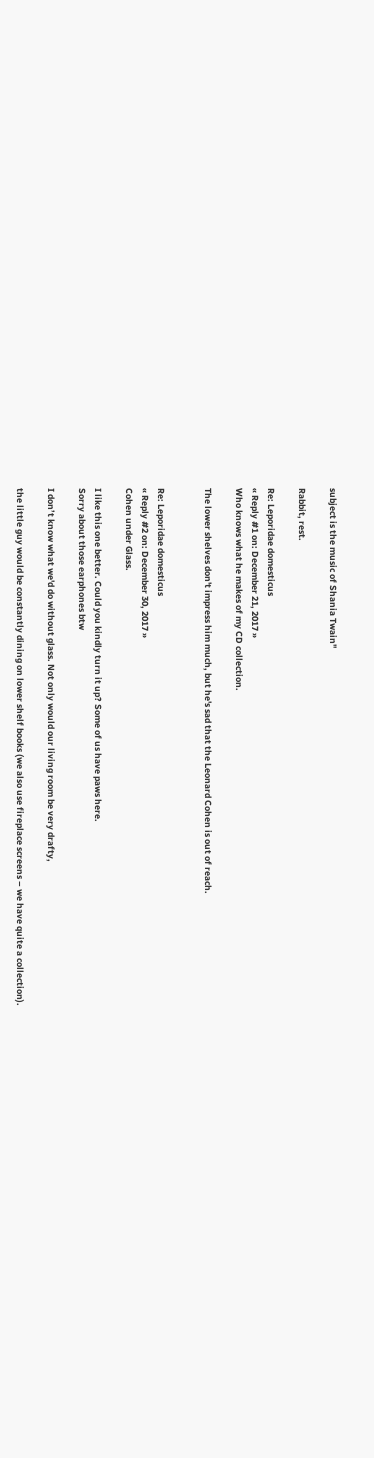subject is the music of Shania Twain"

Rabbit, rest.

Re: Leporidae domesticus
« Reply #1 on: December 21, 2017 »
Who knows what he makes of my CD collection.

The lower shelves don't impress him much, but he's sad that the Leonard Cohen is out of reach.


Re: Leporidae domesticus
« Reply #2 on: December 30, 2017 »
Cohen under Glass.

I like this one better. Could you kindly turn it up? Some of us have paws here.
Sorry about those earphones btw

I don’t know what we'd do without glass. Not only would our living room be very drafty,

the little guy would be constantly dining on lower shelf books (we also use fireplace screens – we have quite a collection).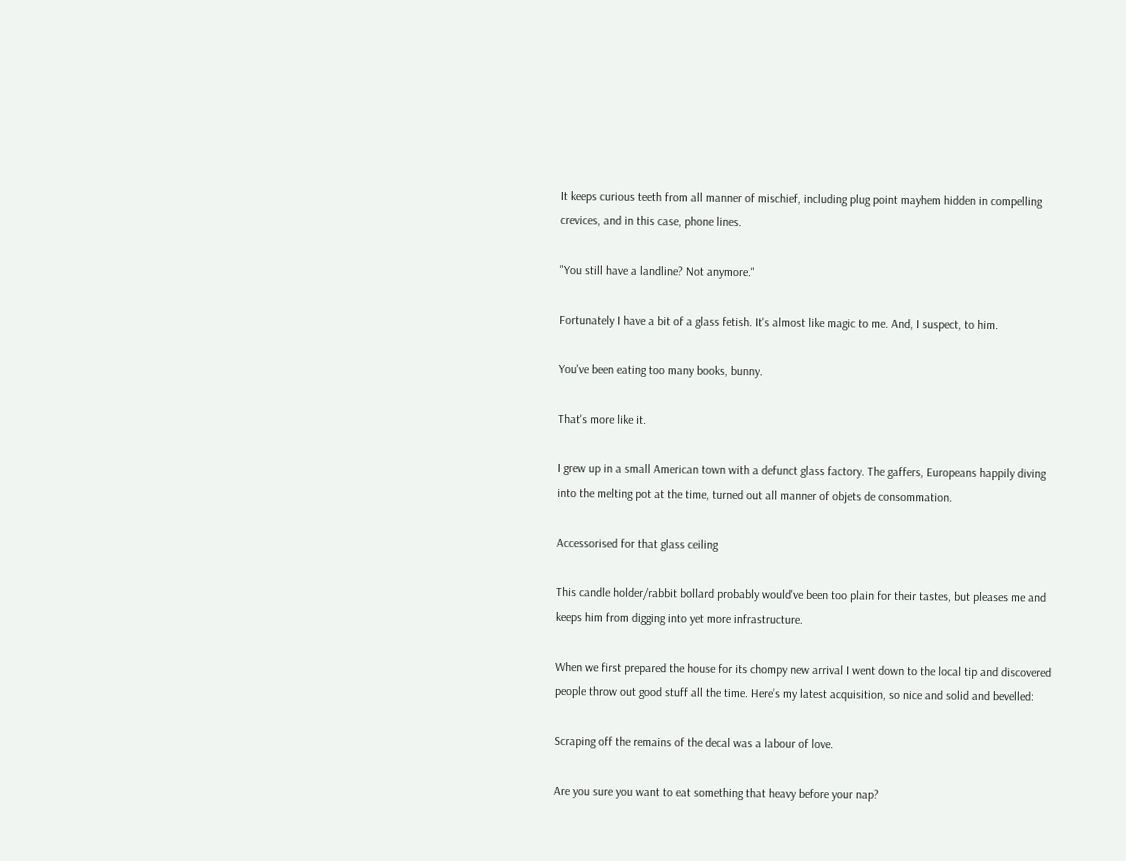It keeps curious teeth from all manner of mischief, including plug point mayhem hidden in compelling crevices, and in this case, phone lines.

"You still have a landline? Not anymore."

Fortunately I have a bit of a glass fetish. It's almost like magic to me. And, I suspect, to him.

You've been eating too many books, bunny.

That's more like it.

I grew up in a small American town with a defunct glass factory. The gaffers, Europeans happily diving into the melting pot at the time, turned out all manner of objets de consommation.

Accessorised for that glass ceiling

This candle holder/rabbit bollard probably would've been too plain for their tastes, but pleases me and keeps him from digging into yet more infrastructure.

When we first prepared the house for its chompy new arrival I went down to the local tip and discovered people throw out good stuff all the time. Here’s my latest acquisition, so nice and solid and bevelled:

Scraping off the remains of the decal was a labour of love.

Are you sure you want to eat something that heavy before your nap?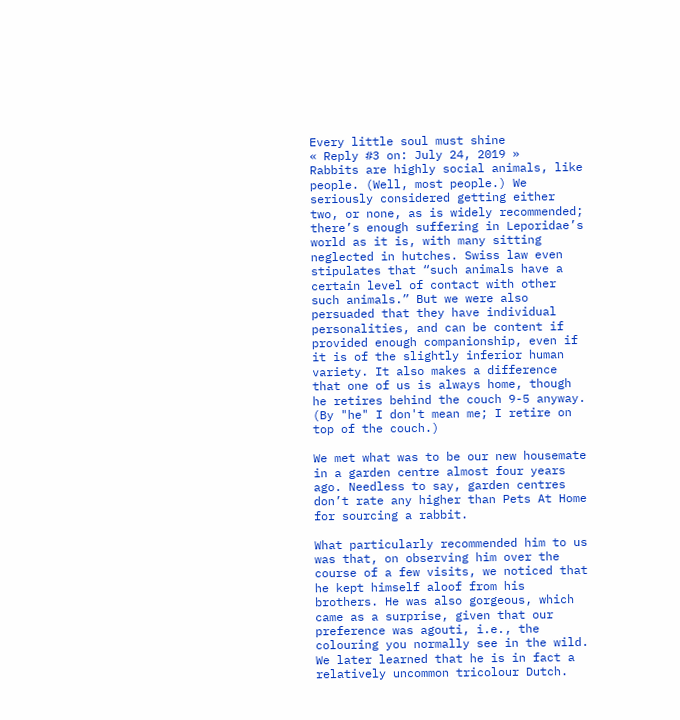Every little soul must shine
« Reply #3 on: July 24, 2019 »
Rabbits are highly social animals, like people. (Well, most people.) We seriously considered getting either two, or none, as is widely recommended; there’s enough suffering in Leporidae’s world as it is, with many sitting neglected in hutches. Swiss law even stipulates that “such animals have a certain level of contact with other such animals.” But we were also persuaded that they have individual personalities, and can be content if provided enough companionship, even if it is of the slightly inferior human variety. It also makes a difference that one of us is always home, though he retires behind the couch 9-5 anyway. (By "he" I don't mean me; I retire on top of the couch.)

We met what was to be our new housemate in a garden centre almost four years ago. Needless to say, garden centres don’t rate any higher than Pets At Home for sourcing a rabbit.

What particularly recommended him to us was that, on observing him over the course of a few visits, we noticed that he kept himself aloof from his brothers. He was also gorgeous, which came as a surprise, given that our preference was agouti, i.e., the colouring you normally see in the wild. We later learned that he is in fact a relatively uncommon tricolour Dutch.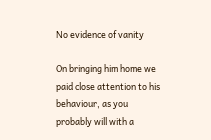No evidence of vanity

On bringing him home we paid close attention to his behaviour, as you probably will with a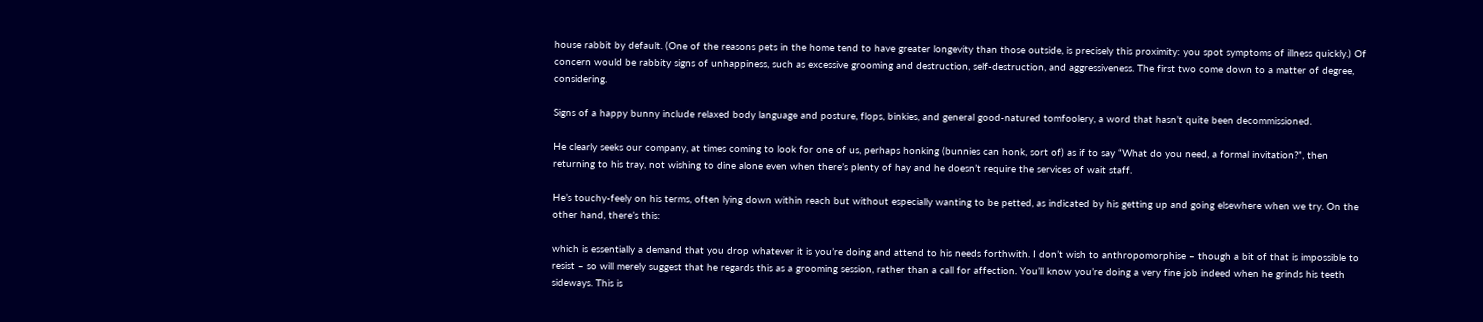house rabbit by default. (One of the reasons pets in the home tend to have greater longevity than those outside, is precisely this proximity: you spot symptoms of illness quickly.) Of concern would be rabbity signs of unhappiness, such as excessive grooming and destruction, self-destruction, and aggressiveness. The first two come down to a matter of degree, considering.

Signs of a happy bunny include relaxed body language and posture, flops, binkies, and general good-natured tomfoolery, a word that hasn’t quite been decommissioned.

He clearly seeks our company, at times coming to look for one of us, perhaps honking (bunnies can honk, sort of) as if to say “What do you need, a formal invitation?”, then returning to his tray, not wishing to dine alone even when there’s plenty of hay and he doesn’t require the services of wait staff.

He’s touchy-feely on his terms, often lying down within reach but without especially wanting to be petted, as indicated by his getting up and going elsewhere when we try. On the other hand, there’s this:

which is essentially a demand that you drop whatever it is you’re doing and attend to his needs forthwith. I don’t wish to anthropomorphise – though a bit of that is impossible to resist – so will merely suggest that he regards this as a grooming session, rather than a call for affection. You’ll know you’re doing a very fine job indeed when he grinds his teeth sideways. This is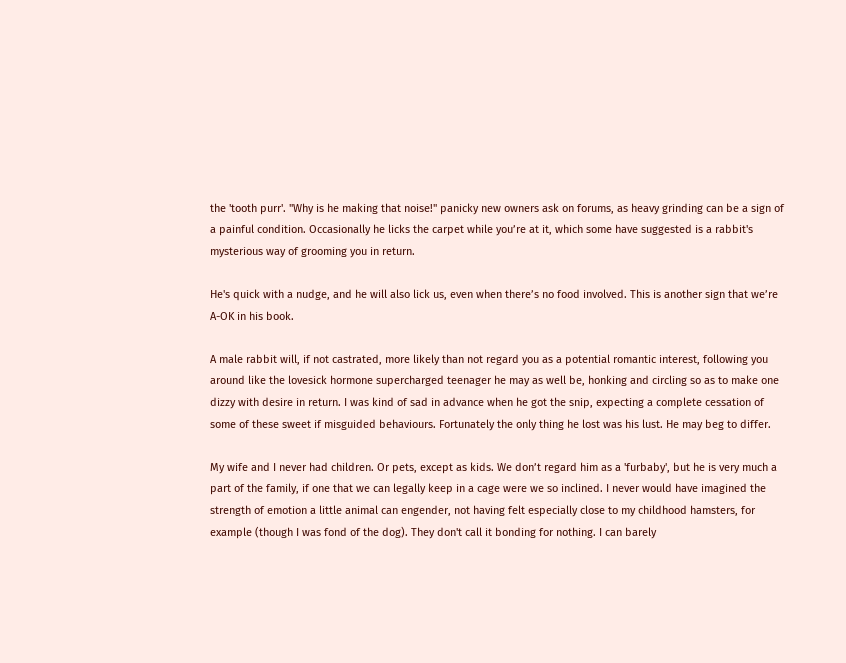the 'tooth purr'. "Why is he making that noise!" panicky new owners ask on forums, as heavy grinding can be a sign of a painful condition. Occasionally he licks the carpet while you’re at it, which some have suggested is a rabbit's mysterious way of grooming you in return.

He's quick with a nudge, and he will also lick us, even when there’s no food involved. This is another sign that we’re A-OK in his book.

A male rabbit will, if not castrated, more likely than not regard you as a potential romantic interest, following you around like the lovesick hormone supercharged teenager he may as well be, honking and circling so as to make one dizzy with desire in return. I was kind of sad in advance when he got the snip, expecting a complete cessation of some of these sweet if misguided behaviours. Fortunately the only thing he lost was his lust. He may beg to differ.

My wife and I never had children. Or pets, except as kids. We don’t regard him as a 'furbaby', but he is very much a part of the family, if one that we can legally keep in a cage were we so inclined. I never would have imagined the strength of emotion a little animal can engender, not having felt especially close to my childhood hamsters, for example (though I was fond of the dog). They don't call it bonding for nothing. I can barely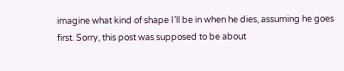imagine what kind of shape I’ll be in when he dies, assuming he goes first. Sorry, this post was supposed to be about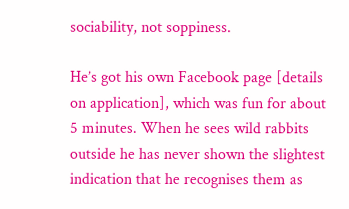sociability, not soppiness.

He’s got his own Facebook page [details on application], which was fun for about 5 minutes. When he sees wild rabbits outside he has never shown the slightest indication that he recognises them as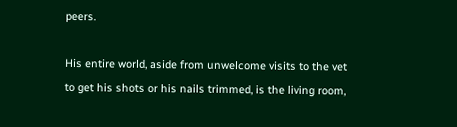peers.

His entire world, aside from unwelcome visits to the vet to get his shots or his nails trimmed, is the living room,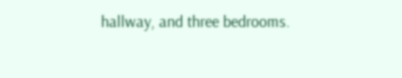hallway, and three bedrooms.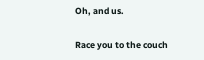Oh, and us.

Race you to the couch